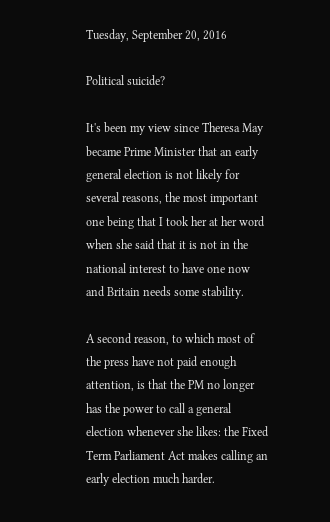Tuesday, September 20, 2016

Political suicide?

It's been my view since Theresa May became Prime Minister that an early general election is not likely for several reasons, the most important one being that I took her at her word when she said that it is not in the national interest to have one now and Britain needs some stability.

A second reason, to which most of the press have not paid enough attention, is that the PM no longer has the power to call a general election whenever she likes: the Fixed Term Parliament Act makes calling an early election much harder.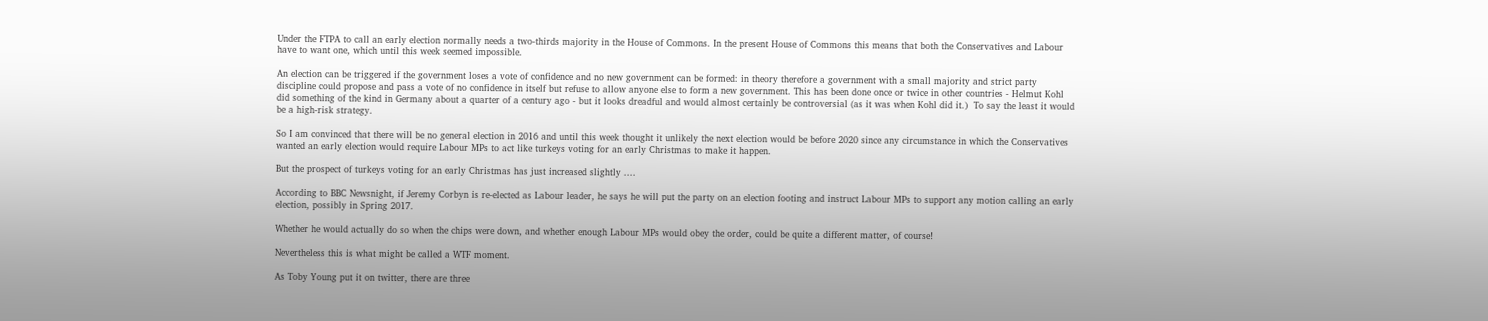Under the FTPA to call an early election normally needs a two-thirds majority in the House of Commons. In the present House of Commons this means that both the Conservatives and Labour have to want one, which until this week seemed impossible.

An election can be triggered if the government loses a vote of confidence and no new government can be formed: in theory therefore a government with a small majority and strict party discipline could propose and pass a vote of no confidence in itself but refuse to allow anyone else to form a new government. This has been done once or twice in other countries - Helmut Kohl did something of the kind in Germany about a quarter of a century ago - but it looks dreadful and would almost certainly be controversial (as it was when Kohl did it.)  To say the least it would be a high-risk strategy.

So I am convinced that there will be no general election in 2016 and until this week thought it unlikely the next election would be before 2020 since any circumstance in which the Conservatives wanted an early election would require Labour MPs to act like turkeys voting for an early Christmas to make it happen.

But the prospect of turkeys voting for an early Christmas has just increased slightly ....

According to BBC Newsnight, if Jeremy Corbyn is re-elected as Labour leader, he says he will put the party on an election footing and instruct Labour MPs to support any motion calling an early election, possibly in Spring 2017.

Whether he would actually do so when the chips were down, and whether enough Labour MPs would obey the order, could be quite a different matter, of course!

Nevertheless this is what might be called a WTF moment.

As Toby Young put it on twitter, there are three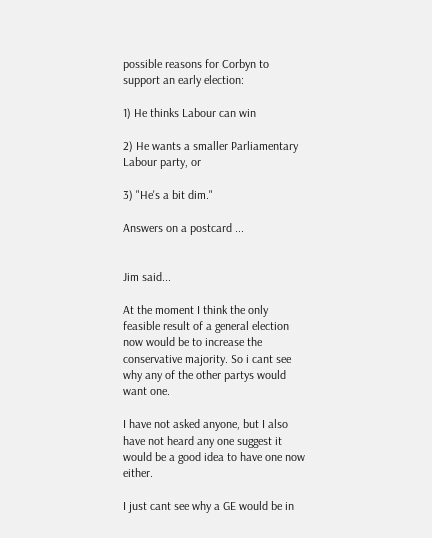possible reasons for Corbyn to support an early election:

1) He thinks Labour can win

2) He wants a smaller Parliamentary Labour party, or

3) "He's a bit dim."

Answers on a postcard ...


Jim said...

At the moment I think the only feasible result of a general election now would be to increase the conservative majority. So i cant see why any of the other partys would want one.

I have not asked anyone, but I also have not heard any one suggest it would be a good idea to have one now either.

I just cant see why a GE would be in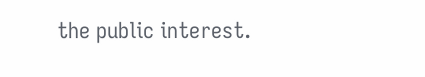the public interest.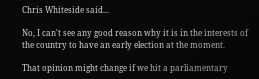Chris Whiteside said...

No, I can't see any good reason why it is in the interests of the country to have an early election at the moment.

That opinion might change if we hit a parliamentary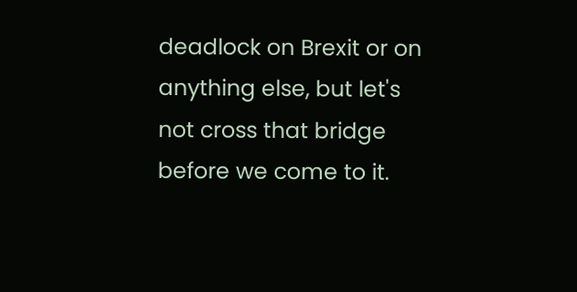deadlock on Brexit or on anything else, but let's not cross that bridge before we come to it.